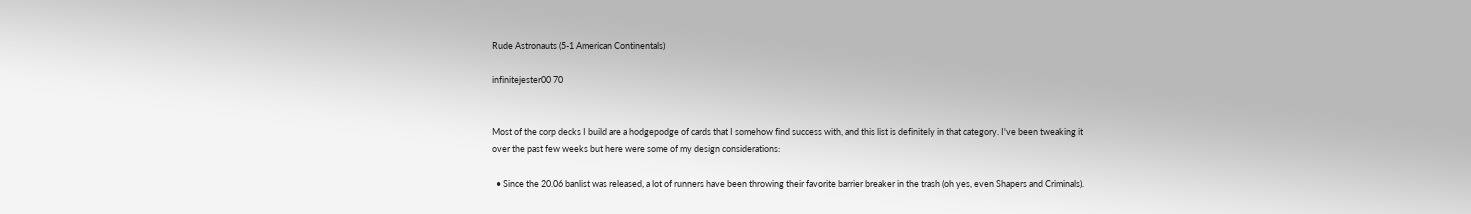Rude Astronauts (5-1 American Continentals)

infinitejester00 70


Most of the corp decks I build are a hodgepodge of cards that I somehow find success with, and this list is definitely in that category. I've been tweaking it over the past few weeks but here were some of my design considerations:

  • Since the 20.06 banlist was released, a lot of runners have been throwing their favorite barrier breaker in the trash (oh yes, even Shapers and Criminals).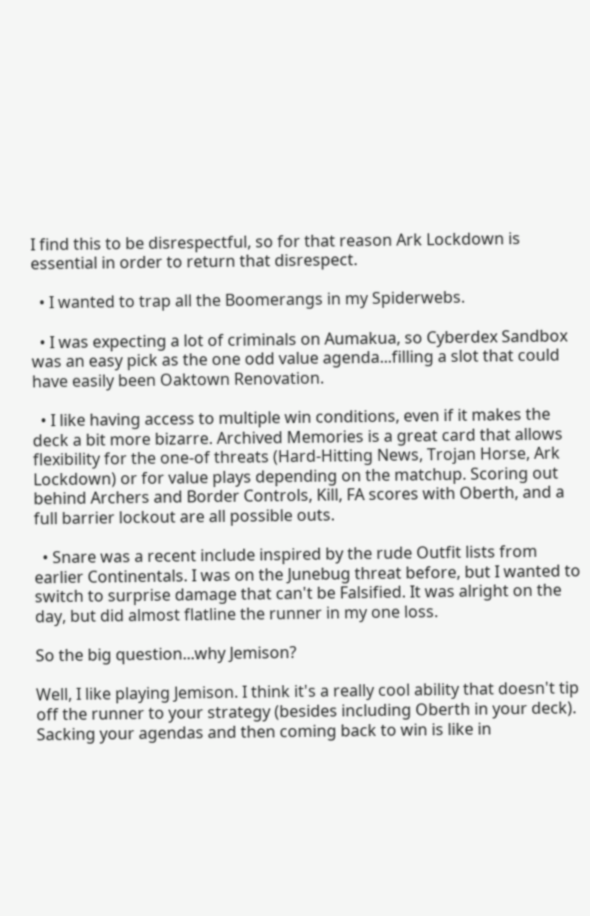I find this to be disrespectful, so for that reason Ark Lockdown is essential in order to return that disrespect.

  • I wanted to trap all the Boomerangs in my Spiderwebs.

  • I was expecting a lot of criminals on Aumakua, so Cyberdex Sandbox was an easy pick as the one odd value agenda...filling a slot that could have easily been Oaktown Renovation.

  • I like having access to multiple win conditions, even if it makes the deck a bit more bizarre. Archived Memories is a great card that allows flexibility for the one-of threats (Hard-Hitting News, Trojan Horse, Ark Lockdown) or for value plays depending on the matchup. Scoring out behind Archers and Border Controls, Kill, FA scores with Oberth, and a full barrier lockout are all possible outs.

  • Snare was a recent include inspired by the rude Outfit lists from earlier Continentals. I was on the Junebug threat before, but I wanted to switch to surprise damage that can't be Falsified. It was alright on the day, but did almost flatline the runner in my one loss.

So the big question...why Jemison?

Well, I like playing Jemison. I think it's a really cool ability that doesn't tip off the runner to your strategy (besides including Oberth in your deck). Sacking your agendas and then coming back to win is like in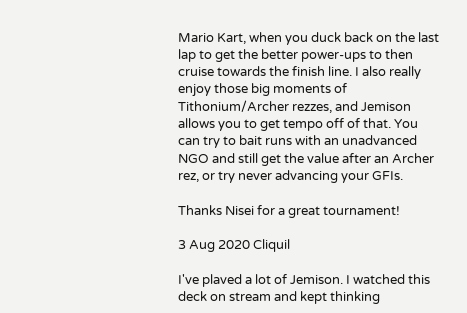Mario Kart, when you duck back on the last lap to get the better power-ups to then cruise towards the finish line. I also really enjoy those big moments of Tithonium/Archer rezzes, and Jemison allows you to get tempo off of that. You can try to bait runs with an unadvanced NGO and still get the value after an Archer rez, or try never advancing your GFIs.

Thanks Nisei for a great tournament!

3 Aug 2020 Cliquil

I've plaved a lot of Jemison. I watched this deck on stream and kept thinking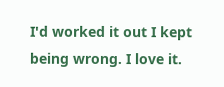I'd worked it out I kept being wrong. I love it.